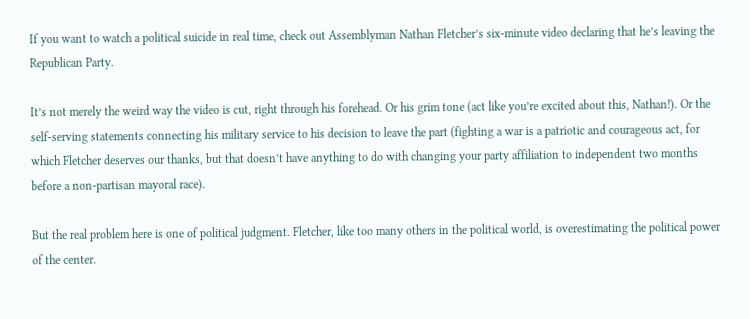If you want to watch a political suicide in real time, check out Assemblyman Nathan Fletcher’s six-minute video declaring that he’s leaving the Republican Party.

It’s not merely the weird way the video is cut, right through his forehead. Or his grim tone (act like you’re excited about this, Nathan!). Or the self-serving statements connecting his military service to his decision to leave the part (fighting a war is a patriotic and courageous act, for which Fletcher deserves our thanks, but that doesn’t have anything to do with changing your party affiliation to independent two months before a non-partisan mayoral race).

But the real problem here is one of political judgment. Fletcher, like too many others in the political world, is overestimating the political power of the center.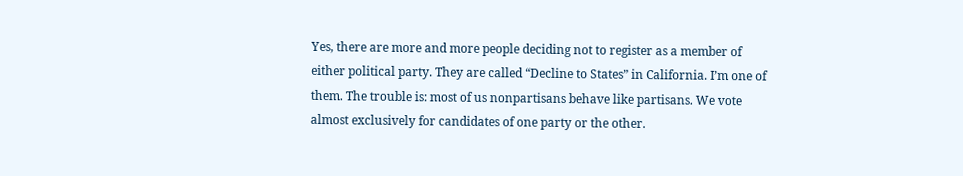Yes, there are more and more people deciding not to register as a member of either political party. They are called “Decline to States” in California. I’m one of them. The trouble is: most of us nonpartisans behave like partisans. We vote almost exclusively for candidates of one party or the other.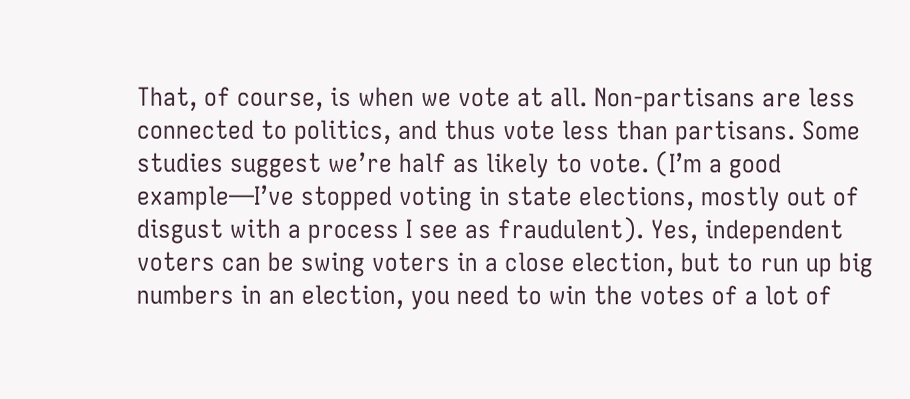That, of course, is when we vote at all. Non-partisans are less connected to politics, and thus vote less than partisans. Some studies suggest we’re half as likely to vote. (I’m a good example—I’ve stopped voting in state elections, mostly out of disgust with a process I see as fraudulent). Yes, independent voters can be swing voters in a close election, but to run up big numbers in an election, you need to win the votes of a lot of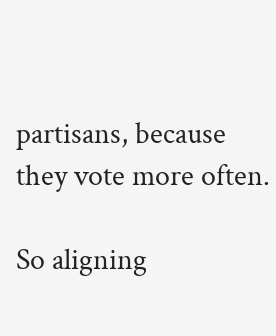partisans, because they vote more often.

So aligning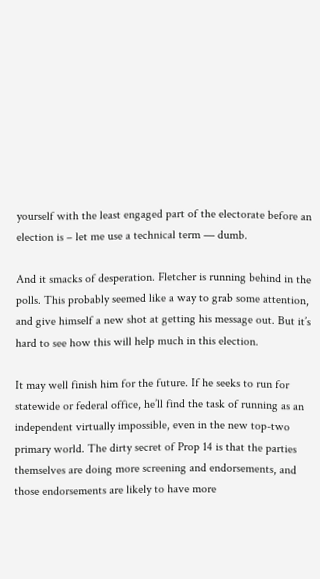yourself with the least engaged part of the electorate before an election is – let me use a technical term — dumb.

And it smacks of desperation. Fletcher is running behind in the polls. This probably seemed like a way to grab some attention, and give himself a new shot at getting his message out. But it’s hard to see how this will help much in this election.

It may well finish him for the future. If he seeks to run for statewide or federal office, he’ll find the task of running as an independent virtually impossible, even in the new top-two primary world. The dirty secret of Prop 14 is that the parties themselves are doing more screening and endorsements, and those endorsements are likely to have more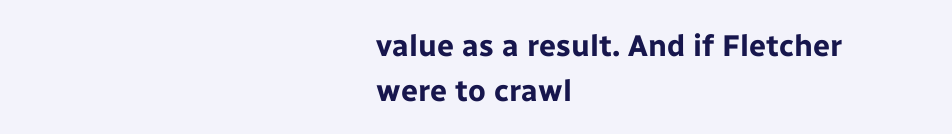value as a result. And if Fletcher were to crawl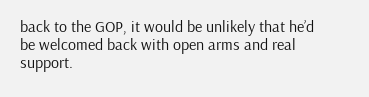back to the GOP, it would be unlikely that he’d be welcomed back with open arms and real support.